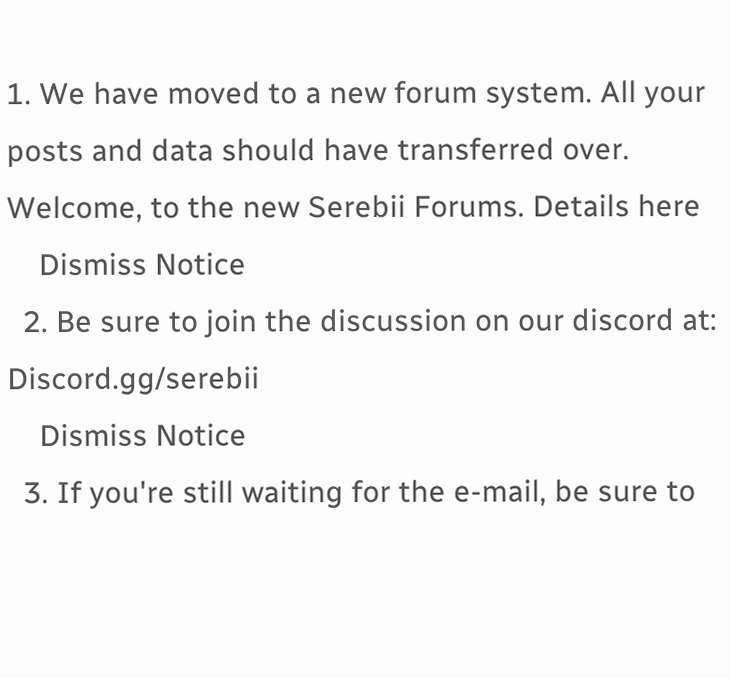1. We have moved to a new forum system. All your posts and data should have transferred over. Welcome, to the new Serebii Forums. Details here
    Dismiss Notice
  2. Be sure to join the discussion on our discord at: Discord.gg/serebii
    Dismiss Notice
  3. If you're still waiting for the e-mail, be sure to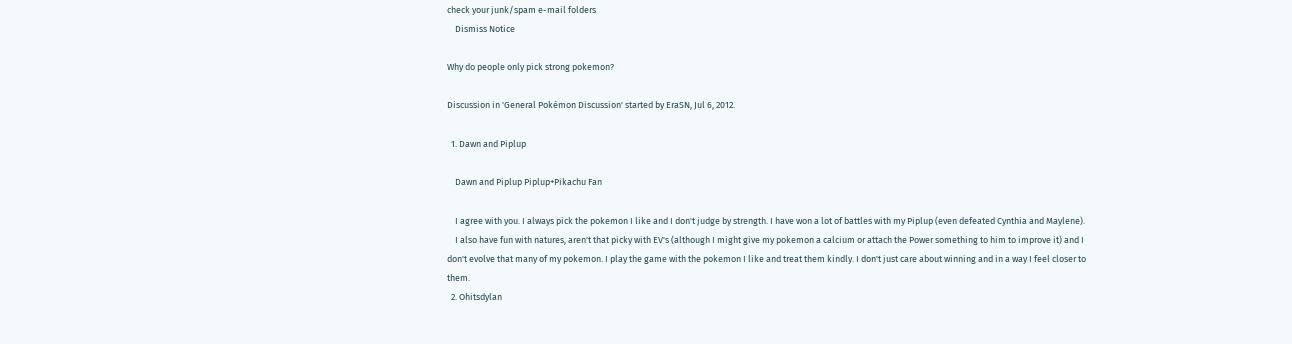check your junk/spam e-mail folders
    Dismiss Notice

Why do people only pick strong pokemon?

Discussion in 'General Pokémon Discussion' started by EraSN, Jul 6, 2012.

  1. Dawn and Piplup

    Dawn and Piplup Piplup+Pikachu Fan

    I agree with you. I always pick the pokemon I like and I don't judge by strength. I have won a lot of battles with my Piplup (even defeated Cynthia and Maylene).
    I also have fun with natures, aren't that picky with EV's (although I might give my pokemon a calcium or attach the Power something to him to improve it) and I don't evolve that many of my pokemon. I play the game with the pokemon I like and treat them kindly. I don't just care about winning and in a way I feel closer to them.
  2. Ohitsdylan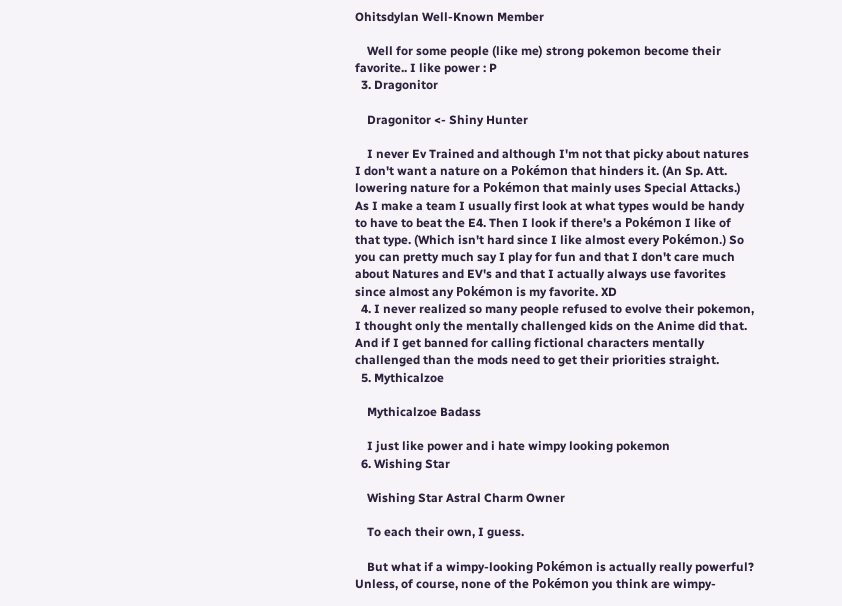Ohitsdylan Well-Known Member

    Well for some people (like me) strong pokemon become their favorite.. I like power : P
  3. Dragonitor

    Dragonitor <- Shiny Hunter

    I never Ev Trained and although I'm not that picky about natures I don't want a nature on a Pokémon that hinders it. (An Sp. Att. lowering nature for a Pokémon that mainly uses Special Attacks.) As I make a team I usually first look at what types would be handy to have to beat the E4. Then I look if there's a Pokémon I like of that type. (Which isn't hard since I like almost every Pokémon.) So you can pretty much say I play for fun and that I don't care much about Natures and EV's and that I actually always use favorites since almost any Pokémon is my favorite. XD
  4. I never realized so many people refused to evolve their pokemon, I thought only the mentally challenged kids on the Anime did that. And if I get banned for calling fictional characters mentally challenged than the mods need to get their priorities straight.
  5. Mythicalzoe

    Mythicalzoe Badass

    I just like power and i hate wimpy looking pokemon
  6. Wishing Star

    Wishing Star Astral Charm Owner

    To each their own, I guess.

    But what if a wimpy-looking Pokémon is actually really powerful? Unless, of course, none of the Pokémon you think are wimpy-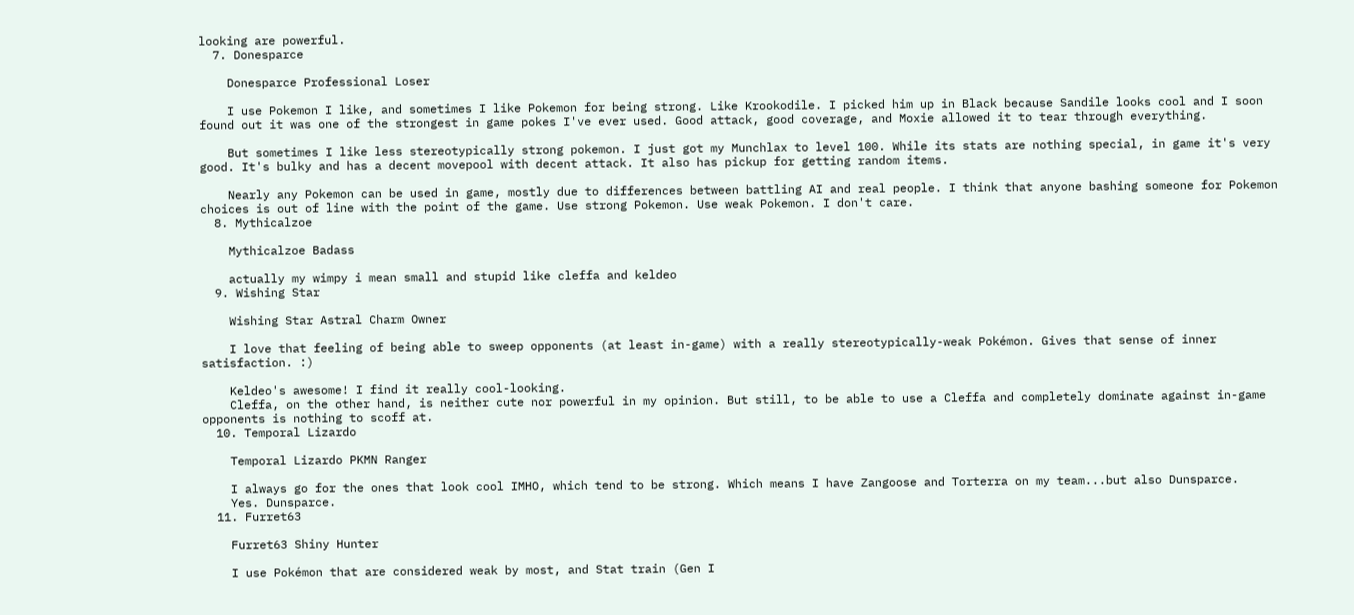looking are powerful.
  7. Donesparce

    Donesparce Professional Loser

    I use Pokemon I like, and sometimes I like Pokemon for being strong. Like Krookodile. I picked him up in Black because Sandile looks cool and I soon found out it was one of the strongest in game pokes I've ever used. Good attack, good coverage, and Moxie allowed it to tear through everything.

    But sometimes I like less stereotypically strong pokemon. I just got my Munchlax to level 100. While its stats are nothing special, in game it's very good. It's bulky and has a decent movepool with decent attack. It also has pickup for getting random items.

    Nearly any Pokemon can be used in game, mostly due to differences between battling AI and real people. I think that anyone bashing someone for Pokemon choices is out of line with the point of the game. Use strong Pokemon. Use weak Pokemon. I don't care.
  8. Mythicalzoe

    Mythicalzoe Badass

    actually my wimpy i mean small and stupid like cleffa and keldeo
  9. Wishing Star

    Wishing Star Astral Charm Owner

    I love that feeling of being able to sweep opponents (at least in-game) with a really stereotypically-weak Pokémon. Gives that sense of inner satisfaction. :)

    Keldeo's awesome! I find it really cool-looking.
    Cleffa, on the other hand, is neither cute nor powerful in my opinion. But still, to be able to use a Cleffa and completely dominate against in-game opponents is nothing to scoff at.
  10. Temporal Lizardo

    Temporal Lizardo PKMN Ranger

    I always go for the ones that look cool IMHO, which tend to be strong. Which means I have Zangoose and Torterra on my team...but also Dunsparce.
    Yes. Dunsparce.
  11. Furret63

    Furret63 Shiny Hunter

    I use Pokémon that are considered weak by most, and Stat train (Gen I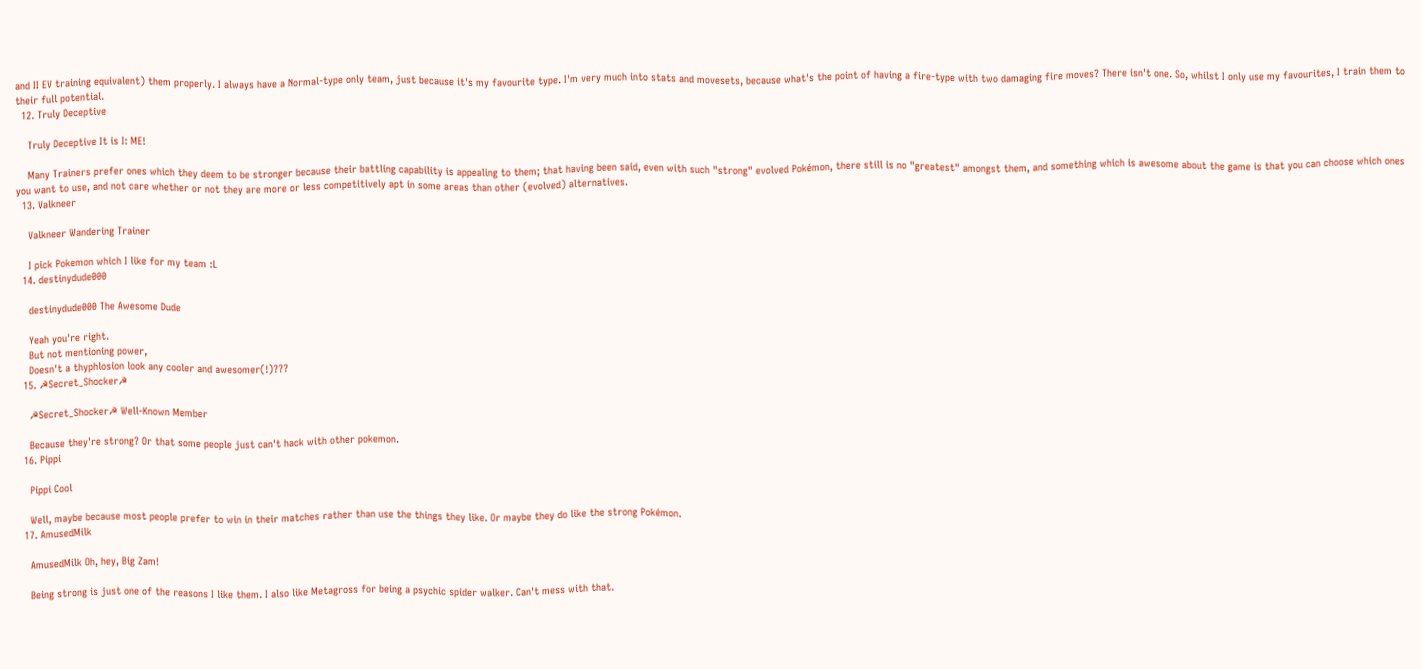and II EV training equivalent) them properly. I always have a Normal-type only team, just because it's my favourite type. I'm very much into stats and movesets, because what's the point of having a fire-type with two damaging fire moves? There isn't one. So, whilst I only use my favourites, I train them to their full potential.
  12. Truly Deceptive

    Truly Deceptive It is I: ME!

    Many Trainers prefer ones which they deem to be stronger because their battling capability is appealing to them; that having been said, even with such "strong" evolved Pokémon, there still is no "greatest" amongst them, and something which is awesome about the game is that you can choose which ones you want to use, and not care whether or not they are more or less competitively apt in some areas than other (evolved) alternatives.
  13. Valkneer

    Valkneer Wandering Trainer

    I pick Pokemon which I like for my team :L
  14. destinydude000

    destinydude000 The Awesome Dude

    Yeah you're right.
    But not mentioning power,
    Doesn't a thyphlosion look any cooler and awesomer(!)???
  15. ☭Secret_Shocker☭

    ☭Secret_Shocker☭ Well-Known Member

    Because they're strong? Or that some people just can't hack with other pokemon.
  16. Pippi

    Pippi Cool

    Well, maybe because most people prefer to win in their matches rather than use the things they like. Or maybe they do like the strong Pokémon.
  17. AmusedMilk

    AmusedMilk Oh, hey, Big Zam!

    Being strong is just one of the reasons I like them. I also like Metagross for being a psychic spider walker. Can't mess with that.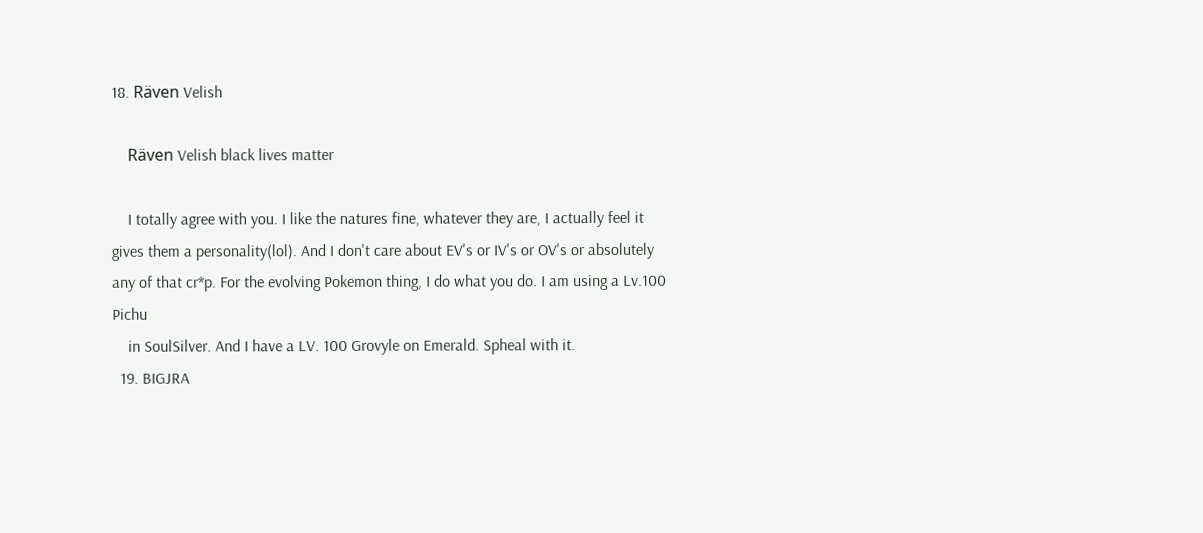18. Räven Velish

    Räven Velish black lives matter

    I totally agree with you. I like the natures fine, whatever they are, I actually feel it gives them a personality(lol). And I don't care about EV's or IV's or OV's or absolutely any of that cr*p. For the evolving Pokemon thing, I do what you do. I am using a Lv.100 Pichu
    in SoulSilver. And I have a LV. 100 Grovyle on Emerald. Spheal with it.
  19. BIGJRA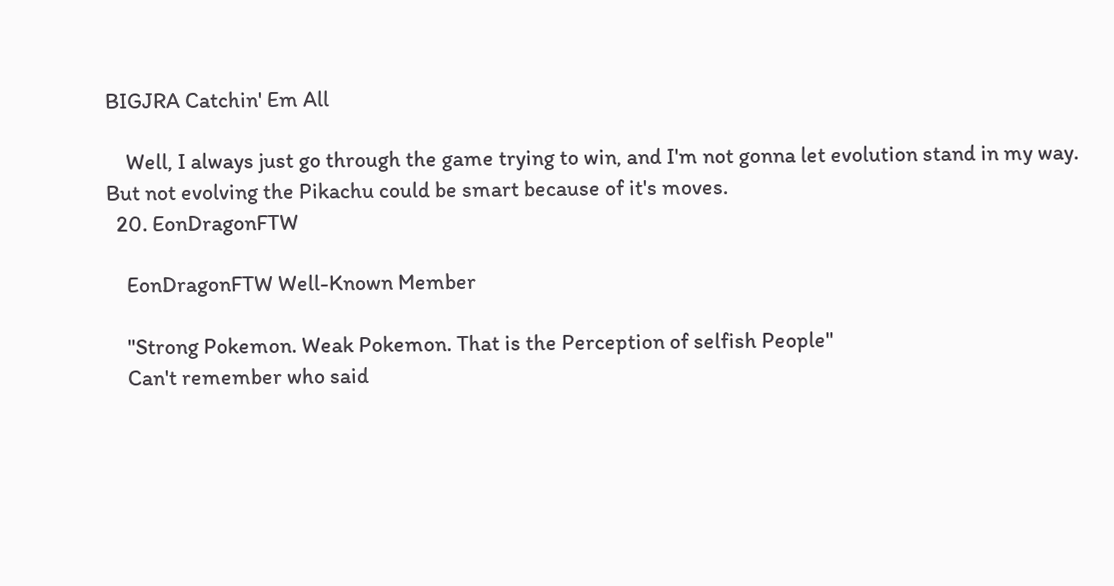BIGJRA Catchin' Em All

    Well, I always just go through the game trying to win, and I'm not gonna let evolution stand in my way. But not evolving the Pikachu could be smart because of it's moves.
  20. EonDragonFTW

    EonDragonFTW Well-Known Member

    "Strong Pokemon. Weak Pokemon. That is the Perception of selfish People"
    Can't remember who said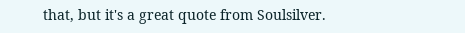that, but it's a great quote from Soulsilver.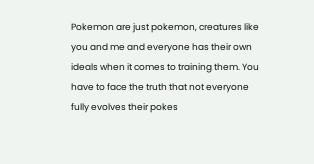Pokemon are just pokemon, creatures like you and me and everyone has their own ideals when it comes to training them. You have to face the truth that not everyone fully evolves their pokes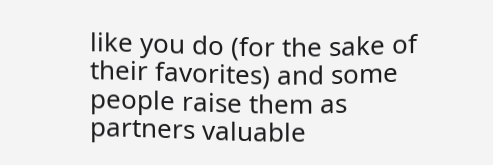like you do (for the sake of their favorites) and some people raise them as partners valuable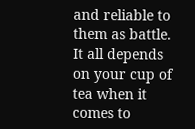and reliable to them as battle. It all depends on your cup of tea when it comes to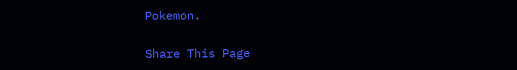Pokemon.

Share This Page